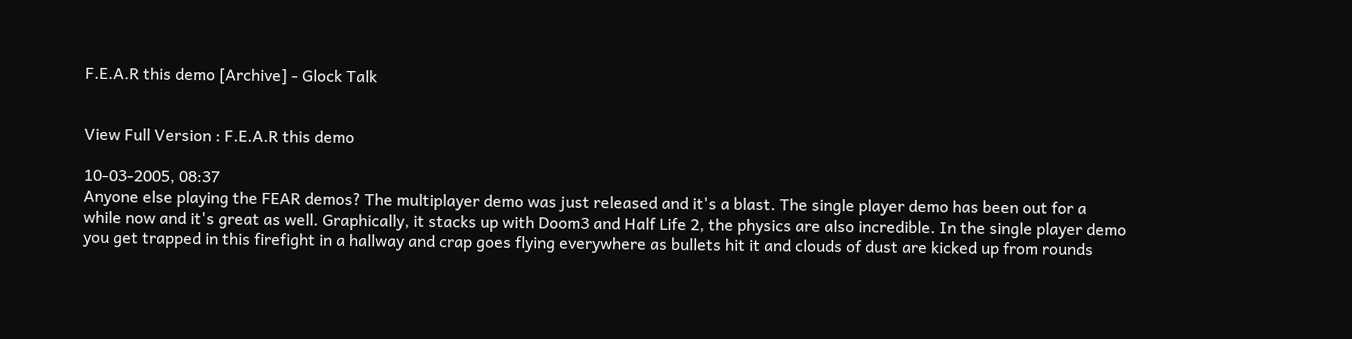F.E.A.R this demo [Archive] - Glock Talk


View Full Version : F.E.A.R this demo

10-03-2005, 08:37
Anyone else playing the FEAR demos? The multiplayer demo was just released and it's a blast. The single player demo has been out for a while now and it's great as well. Graphically, it stacks up with Doom3 and Half Life 2, the physics are also incredible. In the single player demo you get trapped in this firefight in a hallway and crap goes flying everywhere as bullets hit it and clouds of dust are kicked up from rounds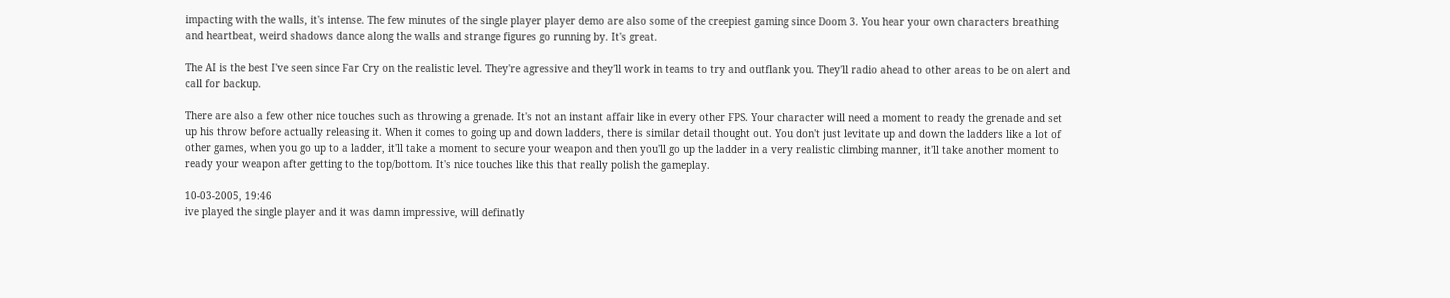impacting with the walls, it's intense. The few minutes of the single player player demo are also some of the creepiest gaming since Doom 3. You hear your own characters breathing and heartbeat, weird shadows dance along the walls and strange figures go running by. It's great.

The AI is the best I've seen since Far Cry on the realistic level. They're agressive and they'll work in teams to try and outflank you. They'll radio ahead to other areas to be on alert and call for backup.

There are also a few other nice touches such as throwing a grenade. It's not an instant affair like in every other FPS. Your character will need a moment to ready the grenade and set up his throw before actually releasing it. When it comes to going up and down ladders, there is similar detail thought out. You don't just levitate up and down the ladders like a lot of other games, when you go up to a ladder, it'll take a moment to secure your weapon and then you'll go up the ladder in a very realistic climbing manner, it'll take another moment to ready your weapon after getting to the top/bottom. It's nice touches like this that really polish the gameplay.

10-03-2005, 19:46
ive played the single player and it was damn impressive, will definatly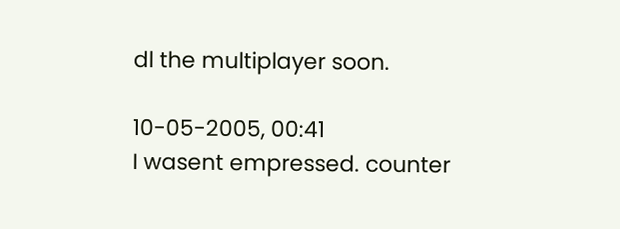dl the multiplayer soon.

10-05-2005, 00:41
I wasent empressed. counter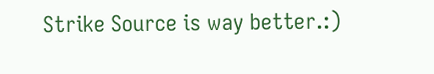Strike Source is way better.:)